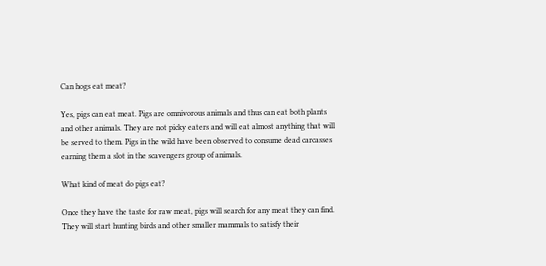Can hogs eat meat?

Yes, pigs can eat meat. Pigs are omnivorous animals and thus can eat both plants and other animals. They are not picky eaters and will eat almost anything that will be served to them. Pigs in the wild have been observed to consume dead carcasses earning them a slot in the scavengers group of animals.

What kind of meat do pigs eat?

Once they have the taste for raw meat, pigs will search for any meat they can find. They will start hunting birds and other smaller mammals to satisfy their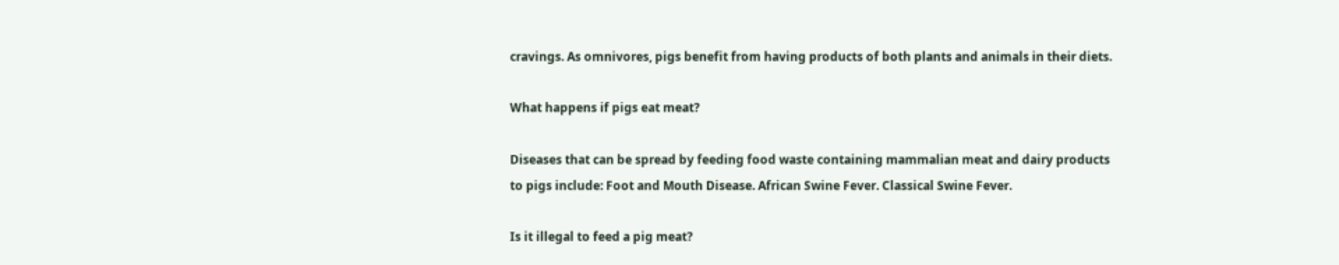cravings. As omnivores, pigs benefit from having products of both plants and animals in their diets.

What happens if pigs eat meat?

Diseases that can be spread by feeding food waste containing mammalian meat and dairy products to pigs include: Foot and Mouth Disease. African Swine Fever. Classical Swine Fever.

Is it illegal to feed a pig meat?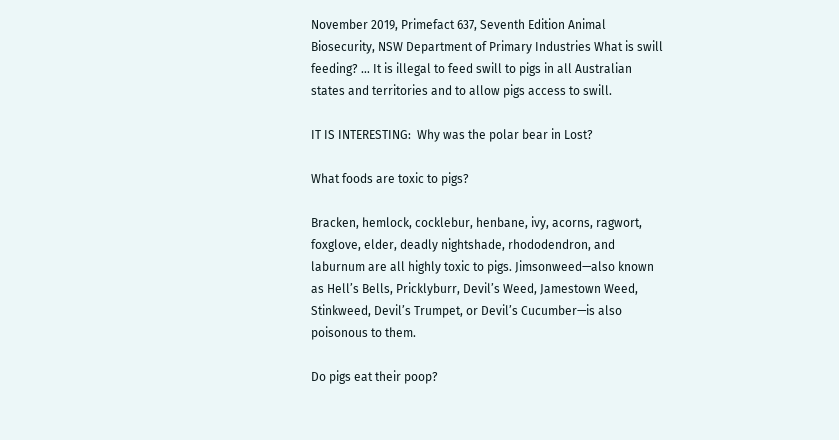November 2019, Primefact 637, Seventh Edition Animal Biosecurity, NSW Department of Primary Industries What is swill feeding? … It is illegal to feed swill to pigs in all Australian states and territories and to allow pigs access to swill.

IT IS INTERESTING:  Why was the polar bear in Lost?

What foods are toxic to pigs?

Bracken, hemlock, cocklebur, henbane, ivy, acorns, ragwort, foxglove, elder, deadly nightshade, rhododendron, and laburnum are all highly toxic to pigs. Jimsonweed—also known as Hell’s Bells, Pricklyburr, Devil’s Weed, Jamestown Weed, Stinkweed, Devil’s Trumpet, or Devil’s Cucumber—is also poisonous to them.

Do pigs eat their poop?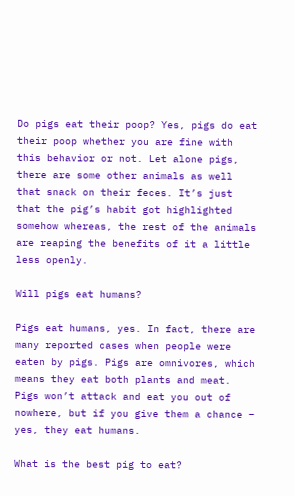Do pigs eat their poop? Yes, pigs do eat their poop whether you are fine with this behavior or not. Let alone pigs, there are some other animals as well that snack on their feces. It’s just that the pig’s habit got highlighted somehow whereas, the rest of the animals are reaping the benefits of it a little less openly.

Will pigs eat humans?

Pigs eat humans, yes. In fact, there are many reported cases when people were eaten by pigs. Pigs are omnivores, which means they eat both plants and meat. Pigs won’t attack and eat you out of nowhere, but if you give them a chance – yes, they eat humans.

What is the best pig to eat?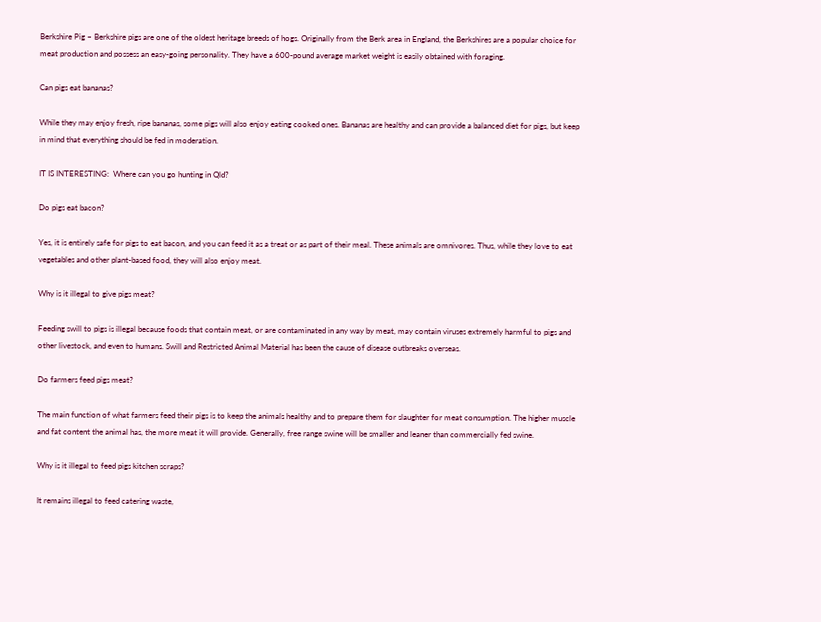Berkshire Pig – Berkshire pigs are one of the oldest heritage breeds of hogs. Originally from the Berk area in England, the Berkshires are a popular choice for meat production and possess an easy-going personality. They have a 600-pound average market weight is easily obtained with foraging.

Can pigs eat bananas?

While they may enjoy fresh, ripe bananas, some pigs will also enjoy eating cooked ones. Bananas are healthy and can provide a balanced diet for pigs, but keep in mind that everything should be fed in moderation.

IT IS INTERESTING:  Where can you go hunting in Qld?

Do pigs eat bacon?

Yes, it is entirely safe for pigs to eat bacon, and you can feed it as a treat or as part of their meal. These animals are omnivores. Thus, while they love to eat vegetables and other plant-based food, they will also enjoy meat.

Why is it illegal to give pigs meat?

Feeding swill to pigs is illegal because foods that contain meat, or are contaminated in any way by meat, may contain viruses extremely harmful to pigs and other livestock, and even to humans. Swill and Restricted Animal Material has been the cause of disease outbreaks overseas.

Do farmers feed pigs meat?

The main function of what farmers feed their pigs is to keep the animals healthy and to prepare them for slaughter for meat consumption. The higher muscle and fat content the animal has, the more meat it will provide. Generally, free range swine will be smaller and leaner than commercially fed swine.

Why is it illegal to feed pigs kitchen scraps?

It remains illegal to feed catering waste,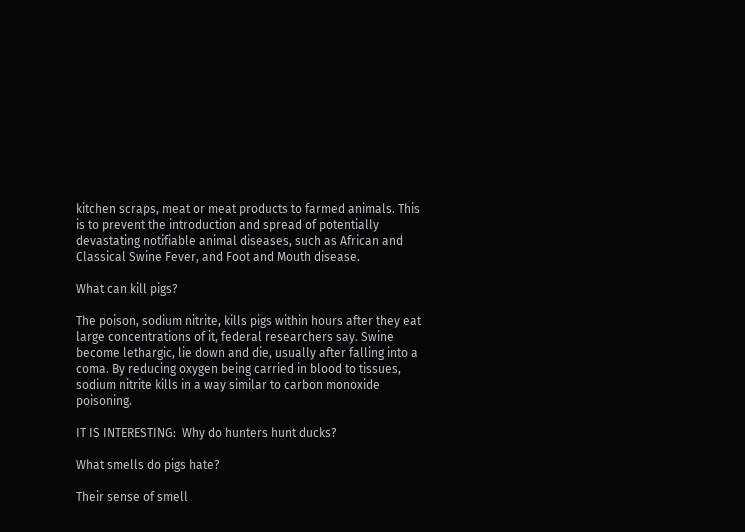kitchen scraps, meat or meat products to farmed animals. This is to prevent the introduction and spread of potentially devastating notifiable animal diseases, such as African and Classical Swine Fever, and Foot and Mouth disease.

What can kill pigs?

The poison, sodium nitrite, kills pigs within hours after they eat large concentrations of it, federal researchers say. Swine become lethargic, lie down and die, usually after falling into a coma. By reducing oxygen being carried in blood to tissues, sodium nitrite kills in a way similar to carbon monoxide poisoning.

IT IS INTERESTING:  Why do hunters hunt ducks?

What smells do pigs hate?

Their sense of smell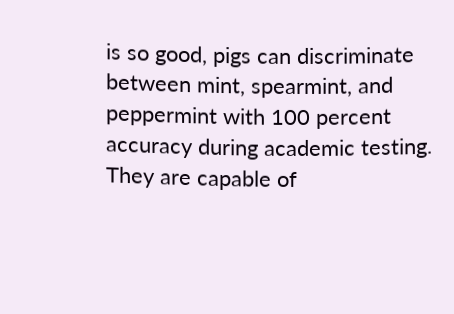is so good, pigs can discriminate between mint, spearmint, and peppermint with 100 percent accuracy during academic testing. They are capable of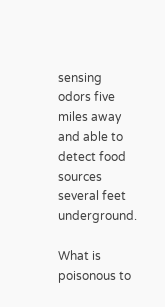sensing odors five miles away and able to detect food sources several feet underground.

What is poisonous to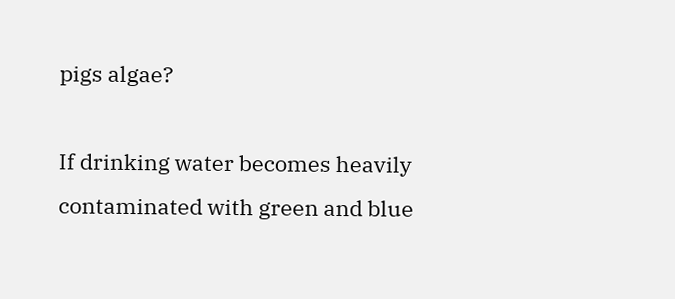pigs algae?

If drinking water becomes heavily contaminated with green and blue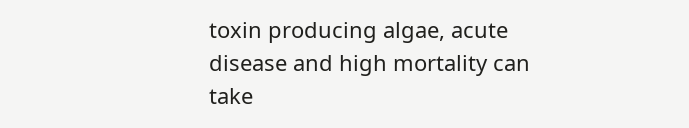toxin producing algae, acute disease and high mortality can take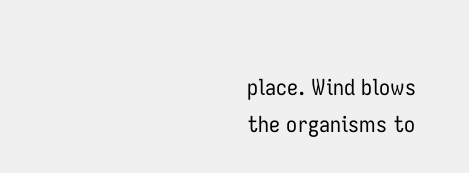place. Wind blows the organisms to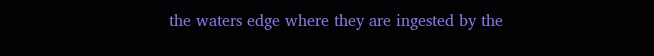the waters edge where they are ingested by the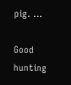pig. …

Good hunting